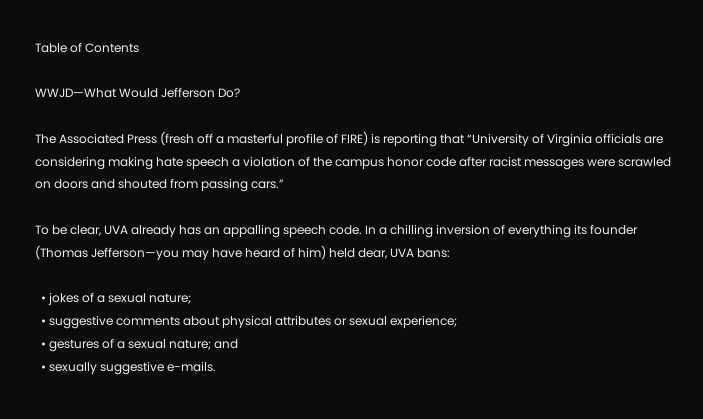Table of Contents

WWJD—What Would Jefferson Do?

The Associated Press (fresh off a masterful profile of FIRE) is reporting that “University of Virginia officials are considering making hate speech a violation of the campus honor code after racist messages were scrawled on doors and shouted from passing cars.”

To be clear, UVA already has an appalling speech code. In a chilling inversion of everything its founder (Thomas Jefferson—you may have heard of him) held dear, UVA bans:

  • jokes of a sexual nature;
  • suggestive comments about physical attributes or sexual experience;
  • gestures of a sexual nature; and
  • sexually suggestive e-mails.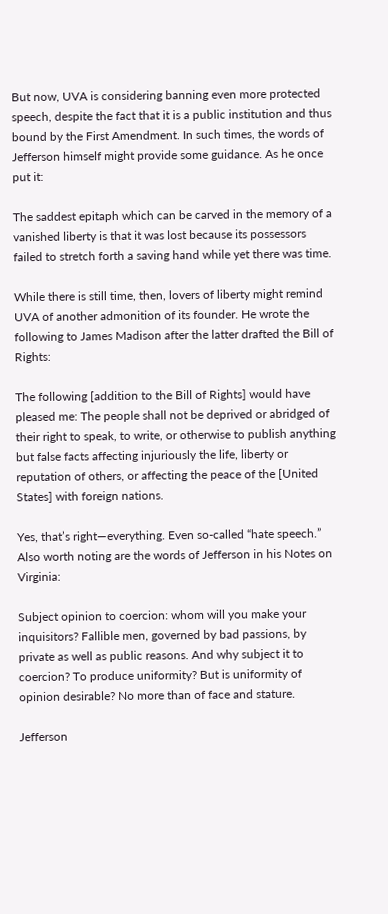But now, UVA is considering banning even more protected speech, despite the fact that it is a public institution and thus bound by the First Amendment. In such times, the words of Jefferson himself might provide some guidance. As he once put it:

The saddest epitaph which can be carved in the memory of a vanished liberty is that it was lost because its possessors failed to stretch forth a saving hand while yet there was time.

While there is still time, then, lovers of liberty might remind UVA of another admonition of its founder. He wrote the following to James Madison after the latter drafted the Bill of Rights:

The following [addition to the Bill of Rights] would have pleased me: The people shall not be deprived or abridged of their right to speak, to write, or otherwise to publish anything but false facts affecting injuriously the life, liberty or reputation of others, or affecting the peace of the [United States] with foreign nations.

Yes, that’s right—everything. Even so-called “hate speech.” Also worth noting are the words of Jefferson in his Notes on Virginia:

Subject opinion to coercion: whom will you make your inquisitors? Fallible men, governed by bad passions, by private as well as public reasons. And why subject it to coercion? To produce uniformity? But is uniformity of opinion desirable? No more than of face and stature.

Jefferson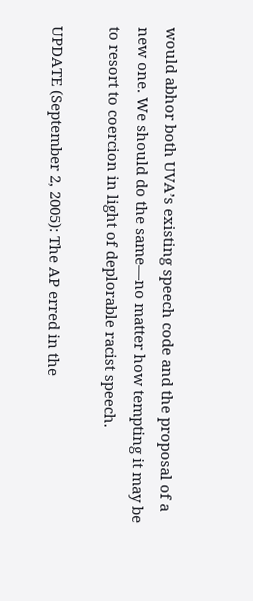would abhor both UVA’s existing speech code and the proposal of a new one. We should do the same—no matter how tempting it may be to resort to coercion in light of deplorable racist speech.

UPDATE (September 2, 2005): The AP erred in the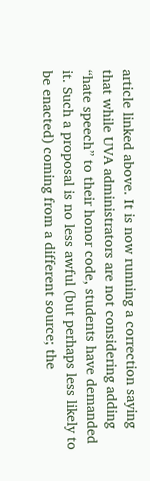article linked above. It is now running a correction saying that while UVA administrators are not considering adding “hate speech” to their honor code, students have demanded it. Such a proposal is no less awful (but perhaps less likely to be enacted) coming from a different source; the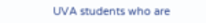UVA students who are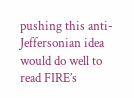pushing this anti-Jeffersonian idea would do well to read FIRE’s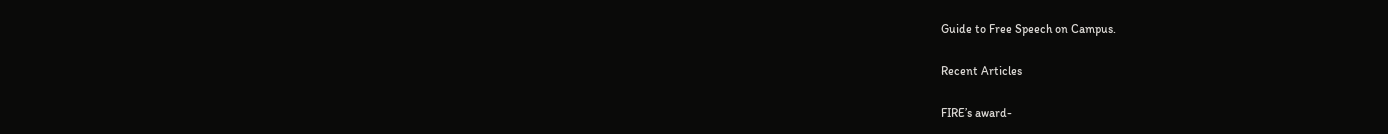Guide to Free Speech on Campus.

Recent Articles

FIRE’s award-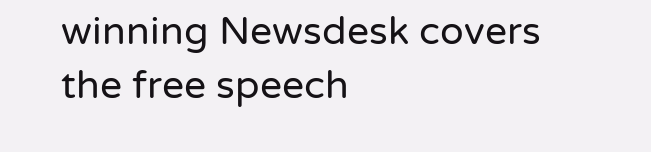winning Newsdesk covers the free speech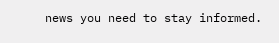news you need to stay informed.